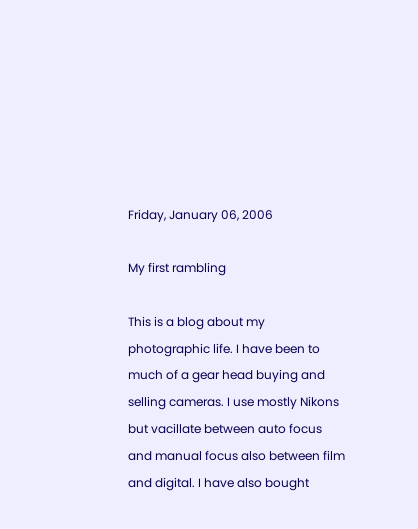Friday, January 06, 2006

My first rambling

This is a blog about my photographic life. I have been to much of a gear head buying and selling cameras. I use mostly Nikons but vacillate between auto focus and manual focus also between film and digital. I have also bought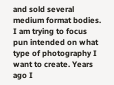and sold several medium format bodies. I am trying to focus pun intended on what type of photography I want to create. Years ago I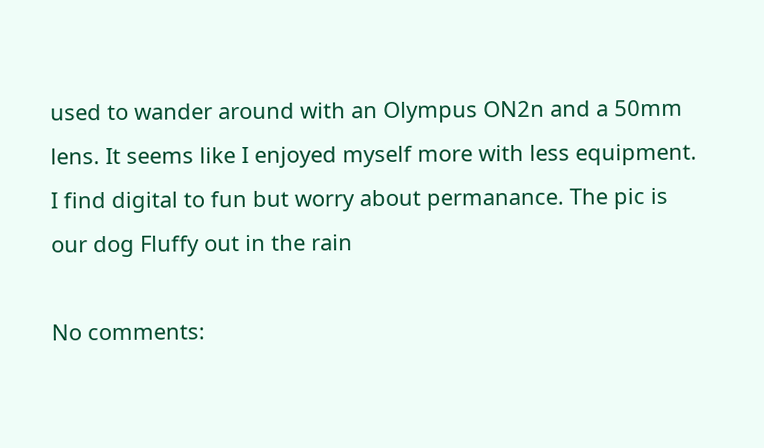used to wander around with an Olympus ON2n and a 50mm lens. It seems like I enjoyed myself more with less equipment. I find digital to fun but worry about permanance. The pic is our dog Fluffy out in the rain

No comments: